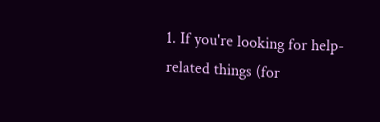1. If you're looking for help-related things (for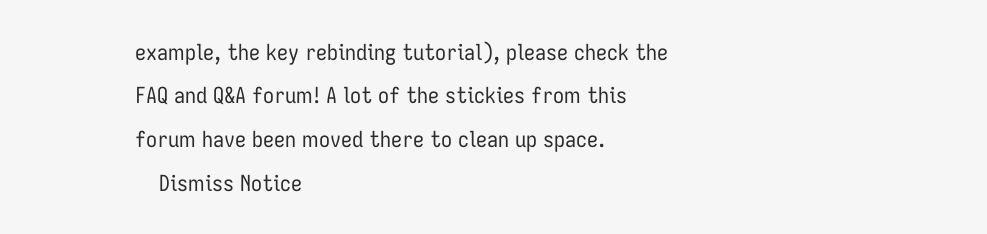example, the key rebinding tutorial), please check the FAQ and Q&A forum! A lot of the stickies from this forum have been moved there to clean up space.
    Dismiss Notice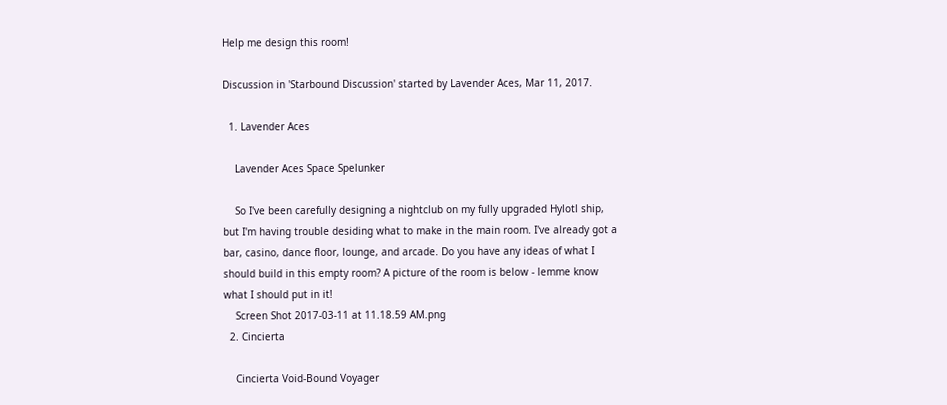Help me design this room!

Discussion in 'Starbound Discussion' started by Lavender Aces, Mar 11, 2017.

  1. Lavender Aces

    Lavender Aces Space Spelunker

    So I've been carefully designing a nightclub on my fully upgraded Hylotl ship, but I'm having trouble desiding what to make in the main room. I've already got a bar, casino, dance floor, lounge, and arcade. Do you have any ideas of what I should build in this empty room? A picture of the room is below - lemme know what I should put in it!
    Screen Shot 2017-03-11 at 11.18.59 AM.png
  2. Cincierta

    Cincierta Void-Bound Voyager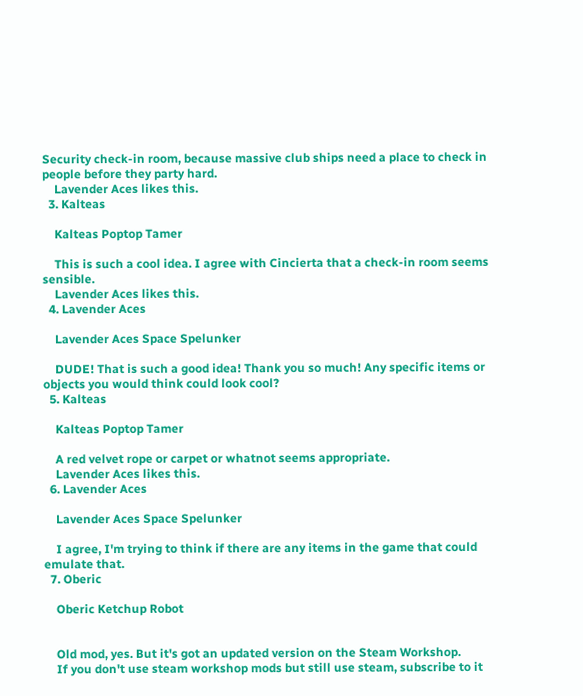Security check-in room, because massive club ships need a place to check in people before they party hard.
    Lavender Aces likes this.
  3. Kalteas

    Kalteas Poptop Tamer

    This is such a cool idea. I agree with Cincierta that a check-in room seems sensible.
    Lavender Aces likes this.
  4. Lavender Aces

    Lavender Aces Space Spelunker

    DUDE! That is such a good idea! Thank you so much! Any specific items or objects you would think could look cool?
  5. Kalteas

    Kalteas Poptop Tamer

    A red velvet rope or carpet or whatnot seems appropriate.
    Lavender Aces likes this.
  6. Lavender Aces

    Lavender Aces Space Spelunker

    I agree, I'm trying to think if there are any items in the game that could emulate that.
  7. Oberic

    Oberic Ketchup Robot


    Old mod, yes. But it's got an updated version on the Steam Workshop.
    If you don't use steam workshop mods but still use steam, subscribe to it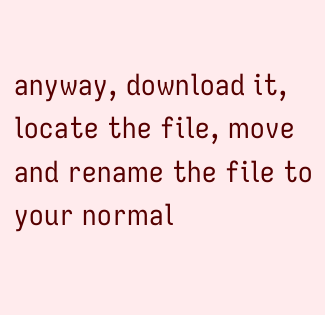anyway, download it, locate the file, move and rename the file to your normal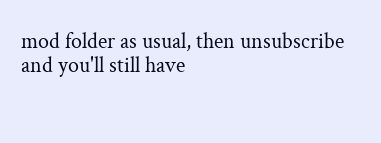mod folder as usual, then unsubscribe and you'll still have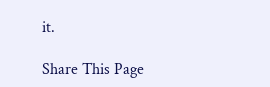it.

Share This Page